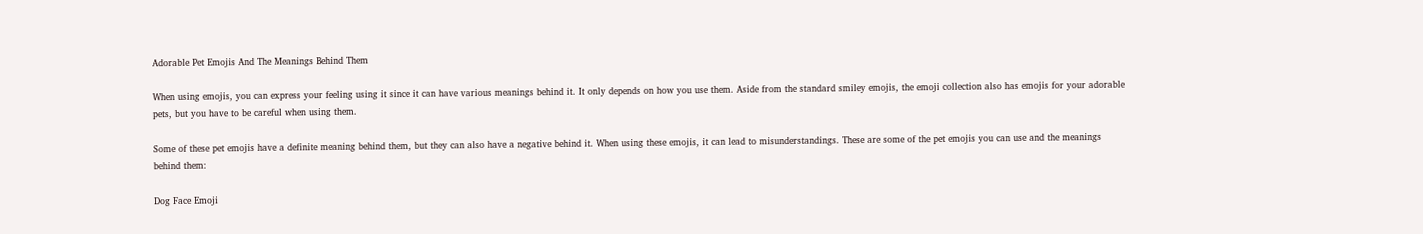Adorable Pet Emojis And The Meanings Behind Them

When using emojis, you can express your feeling using it since it can have various meanings behind it. It only depends on how you use them. Aside from the standard smiley emojis, the emoji collection also has emojis for your adorable pets, but you have to be careful when using them.

Some of these pet emojis have a definite meaning behind them, but they can also have a negative behind it. When using these emojis, it can lead to misunderstandings. These are some of the pet emojis you can use and the meanings behind them:

Dog Face Emoji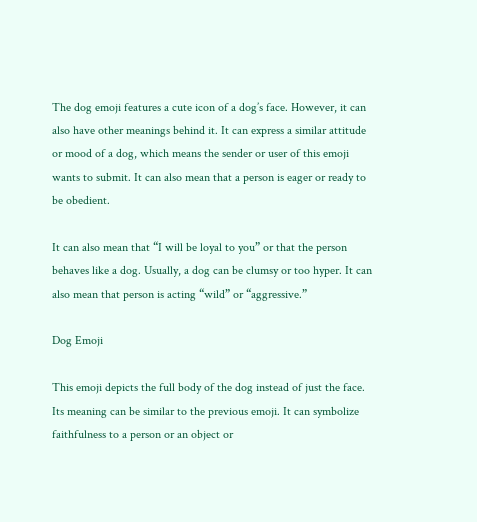The dog emoji features a cute icon of a dog’s face. However, it can also have other meanings behind it. It can express a similar attitude or mood of a dog, which means the sender or user of this emoji wants to submit. It can also mean that a person is eager or ready to be obedient.

It can also mean that “I will be loyal to you” or that the person behaves like a dog. Usually, a dog can be clumsy or too hyper. It can also mean that person is acting “wild” or “aggressive.”

Dog Emoji

This emoji depicts the full body of the dog instead of just the face. Its meaning can be similar to the previous emoji. It can symbolize faithfulness to a person or an object or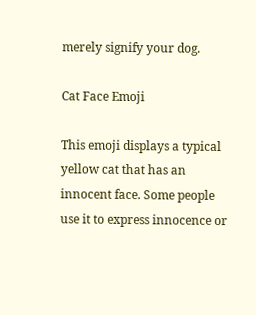merely signify your dog.

Cat Face Emoji

This emoji displays a typical yellow cat that has an innocent face. Some people use it to express innocence or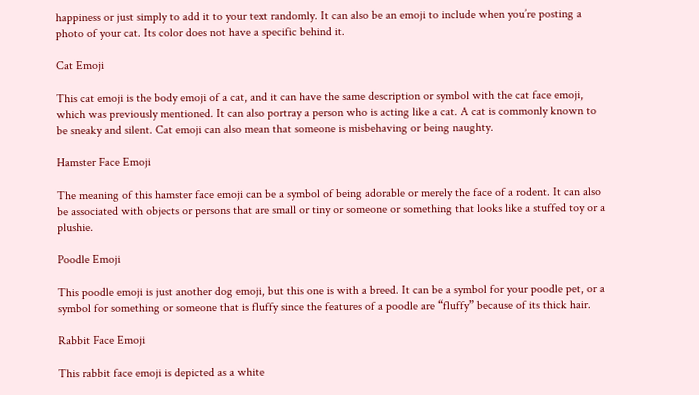happiness or just simply to add it to your text randomly. It can also be an emoji to include when you’re posting a photo of your cat. Its color does not have a specific behind it.

Cat Emoji

This cat emoji is the body emoji of a cat, and it can have the same description or symbol with the cat face emoji, which was previously mentioned. It can also portray a person who is acting like a cat. A cat is commonly known to be sneaky and silent. Cat emoji can also mean that someone is misbehaving or being naughty.

Hamster Face Emoji

The meaning of this hamster face emoji can be a symbol of being adorable or merely the face of a rodent. It can also be associated with objects or persons that are small or tiny or someone or something that looks like a stuffed toy or a plushie.

Poodle Emoji

This poodle emoji is just another dog emoji, but this one is with a breed. It can be a symbol for your poodle pet, or a symbol for something or someone that is fluffy since the features of a poodle are “fluffy” because of its thick hair.

Rabbit Face Emoji

This rabbit face emoji is depicted as a white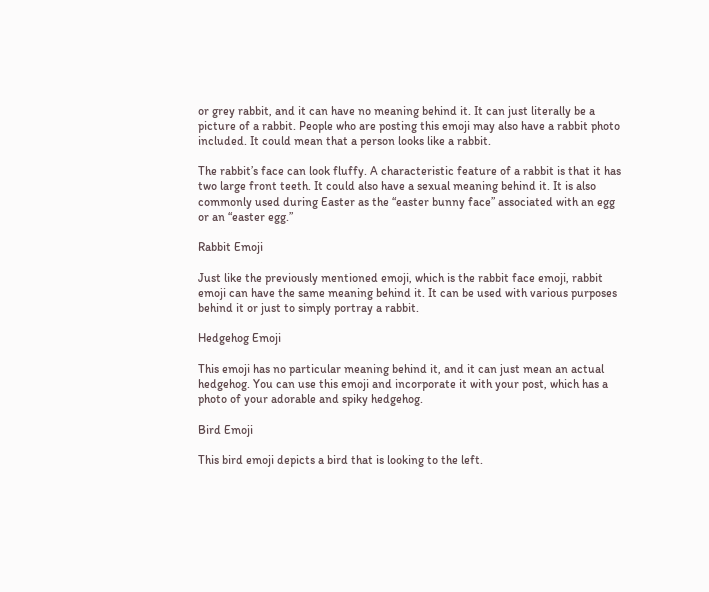or grey rabbit, and it can have no meaning behind it. It can just literally be a picture of a rabbit. People who are posting this emoji may also have a rabbit photo included. It could mean that a person looks like a rabbit.

The rabbit’s face can look fluffy. A characteristic feature of a rabbit is that it has two large front teeth. It could also have a sexual meaning behind it. It is also commonly used during Easter as the “easter bunny face” associated with an egg or an “easter egg.”

Rabbit Emoji

Just like the previously mentioned emoji, which is the rabbit face emoji, rabbit emoji can have the same meaning behind it. It can be used with various purposes behind it or just to simply portray a rabbit.

Hedgehog Emoji

This emoji has no particular meaning behind it, and it can just mean an actual hedgehog. You can use this emoji and incorporate it with your post, which has a photo of your adorable and spiky hedgehog.

Bird Emoji

This bird emoji depicts a bird that is looking to the left.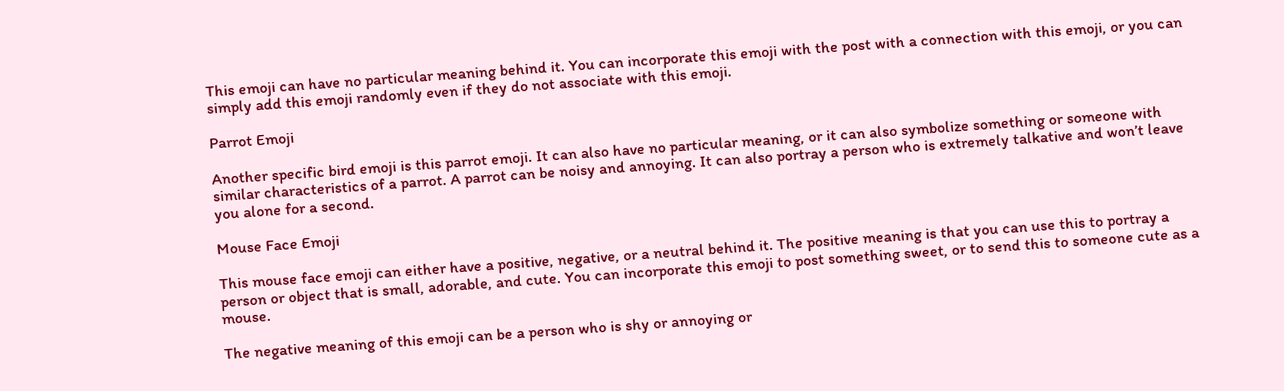This emoji can have no particular meaning behind it. You can incorporate this emoji with the post with a connection with this emoji, or you can simply add this emoji randomly even if they do not associate with this emoji.

Parrot Emoji

Another specific bird emoji is this parrot emoji. It can also have no particular meaning, or it can also symbolize something or someone with similar characteristics of a parrot. A parrot can be noisy and annoying. It can also portray a person who is extremely talkative and won’t leave you alone for a second.

Mouse Face Emoji

This mouse face emoji can either have a positive, negative, or a neutral behind it. The positive meaning is that you can use this to portray a person or object that is small, adorable, and cute. You can incorporate this emoji to post something sweet, or to send this to someone cute as a mouse.

The negative meaning of this emoji can be a person who is shy or annoying or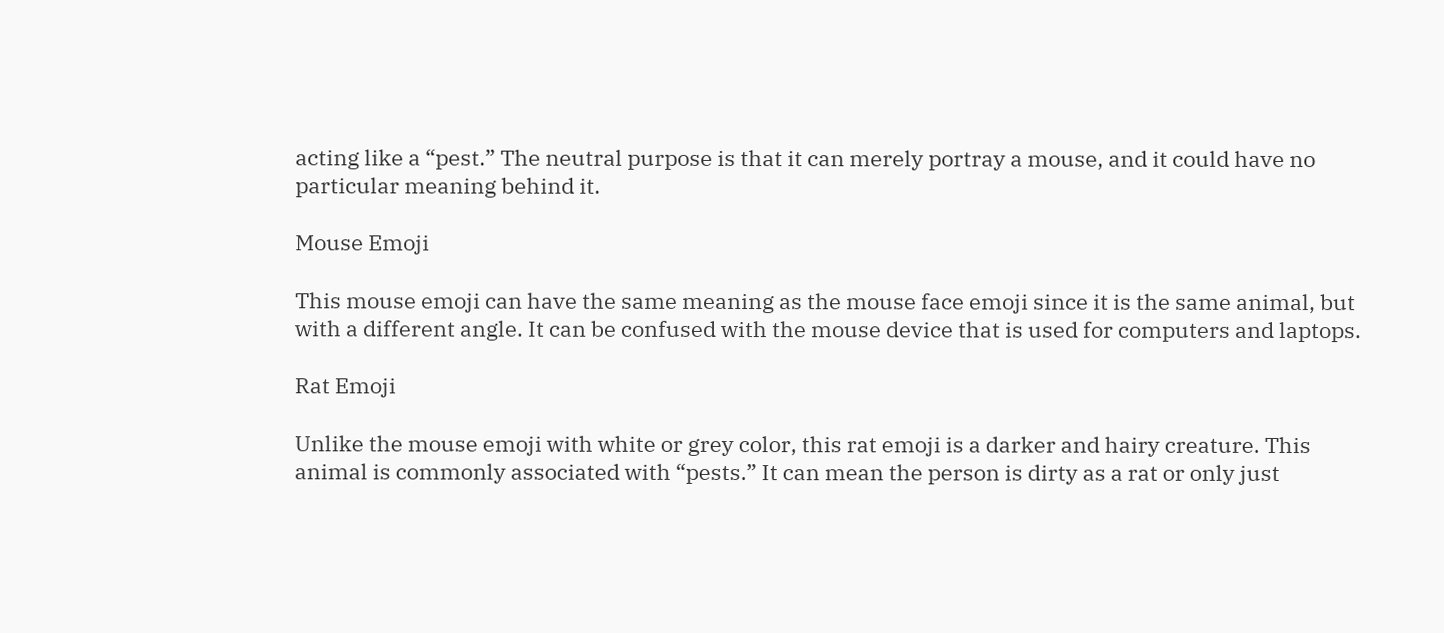acting like a “pest.” The neutral purpose is that it can merely portray a mouse, and it could have no particular meaning behind it.

Mouse Emoji

This mouse emoji can have the same meaning as the mouse face emoji since it is the same animal, but with a different angle. It can be confused with the mouse device that is used for computers and laptops.

Rat Emoji

Unlike the mouse emoji with white or grey color, this rat emoji is a darker and hairy creature. This animal is commonly associated with “pests.” It can mean the person is dirty as a rat or only just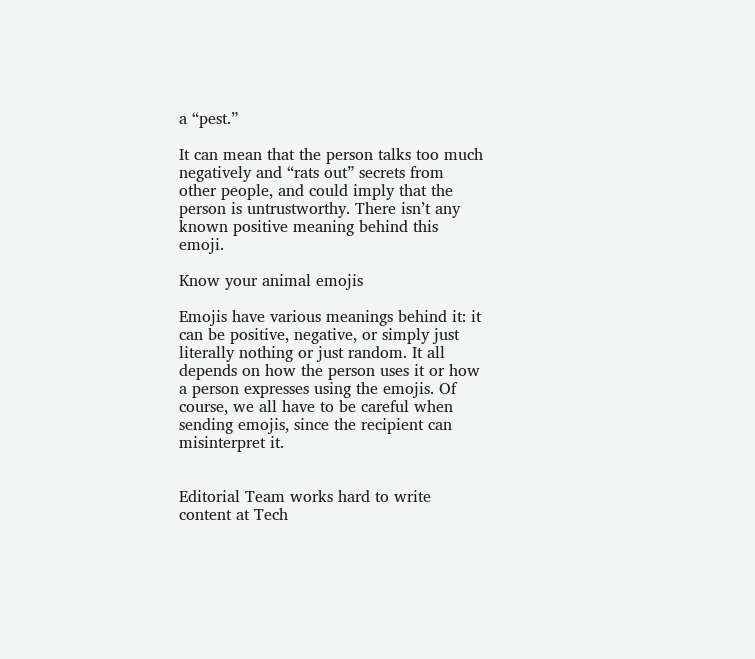a “pest.”

It can mean that the person talks too much negatively and “rats out” secrets from other people, and could imply that the person is untrustworthy. There isn’t any known positive meaning behind this emoji.

Know your animal emojis

Emojis have various meanings behind it: it can be positive, negative, or simply just literally nothing or just random. It all depends on how the person uses it or how a person expresses using the emojis. Of course, we all have to be careful when sending emojis, since the recipient can misinterpret it.


Editorial Team works hard to write content at Tech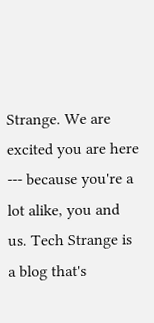Strange. We are excited you are here --- because you're a lot alike, you and us. Tech Strange is a blog that's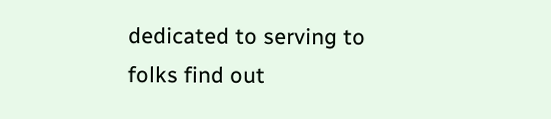dedicated to serving to folks find out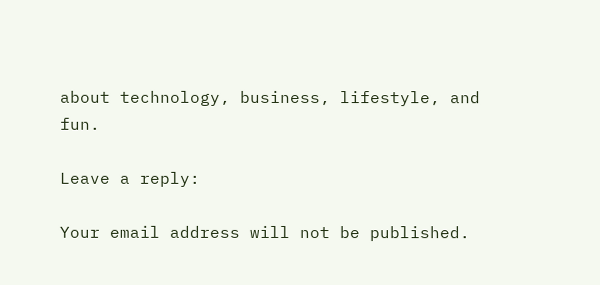about technology, business, lifestyle, and fun.

Leave a reply:

Your email address will not be published.